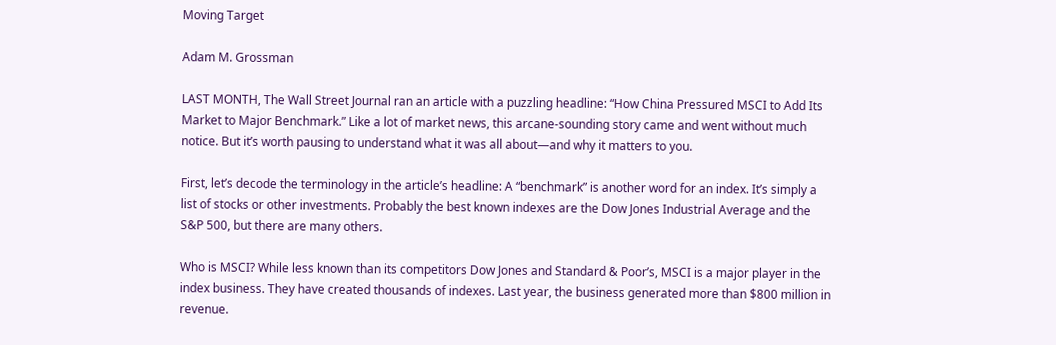Moving Target

Adam M. Grossman

LAST MONTH, The Wall Street Journal ran an article with a puzzling headline: “How China Pressured MSCI to Add Its Market to Major Benchmark.” Like a lot of market news, this arcane-sounding story came and went without much notice. But it’s worth pausing to understand what it was all about—and why it matters to you.

First, let’s decode the terminology in the article’s headline: A “benchmark” is another word for an index. It’s simply a list of stocks or other investments. Probably the best known indexes are the Dow Jones Industrial Average and the S&P 500, but there are many others.

Who is MSCI? While less known than its competitors Dow Jones and Standard & Poor’s, MSCI is a major player in the index business. They have created thousands of indexes. Last year, the business generated more than $800 million in revenue.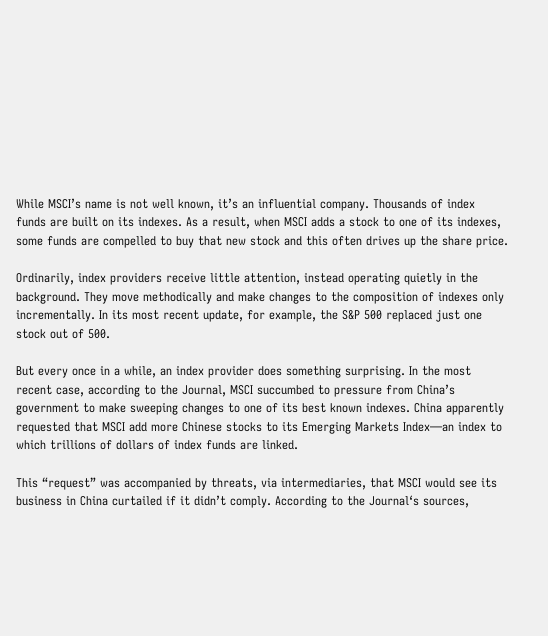While MSCI’s name is not well known, it’s an influential company. Thousands of index funds are built on its indexes. As a result, when MSCI adds a stock to one of its indexes, some funds are compelled to buy that new stock and this often drives up the share price.

Ordinarily, index providers receive little attention, instead operating quietly in the background. They move methodically and make changes to the composition of indexes only incrementally. In its most recent update, for example, the S&P 500 replaced just one stock out of 500.

But every once in a while, an index provider does something surprising. In the most recent case, according to the Journal, MSCI succumbed to pressure from China’s government to make sweeping changes to one of its best known indexes. China apparently requested that MSCI add more Chinese stocks to its Emerging Markets Index—an index to which trillions of dollars of index funds are linked.

This “request” was accompanied by threats, via intermediaries, that MSCI would see its business in China curtailed if it didn’t comply. According to the Journal‘s sources,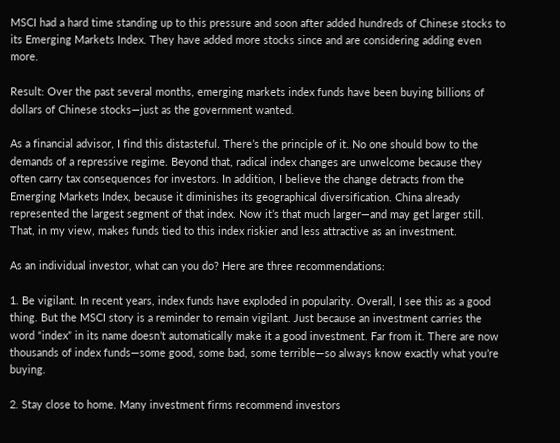MSCI had a hard time standing up to this pressure and soon after added hundreds of Chinese stocks to its Emerging Markets Index. They have added more stocks since and are considering adding even more.

Result: Over the past several months, emerging markets index funds have been buying billions of dollars of Chinese stocks—just as the government wanted.

As a financial advisor, I find this distasteful. There’s the principle of it. No one should bow to the demands of a repressive regime. Beyond that, radical index changes are unwelcome because they often carry tax consequences for investors. In addition, I believe the change detracts from the Emerging Markets Index, because it diminishes its geographical diversification. China already represented the largest segment of that index. Now it’s that much larger—and may get larger still. That, in my view, makes funds tied to this index riskier and less attractive as an investment.

As an individual investor, what can you do? Here are three recommendations:

1. Be vigilant. In recent years, index funds have exploded in popularity. Overall, I see this as a good thing. But the MSCI story is a reminder to remain vigilant. Just because an investment carries the word “index” in its name doesn’t automatically make it a good investment. Far from it. There are now thousands of index funds—some good, some bad, some terrible—so always know exactly what you’re buying.

2. Stay close to home. Many investment firms recommend investors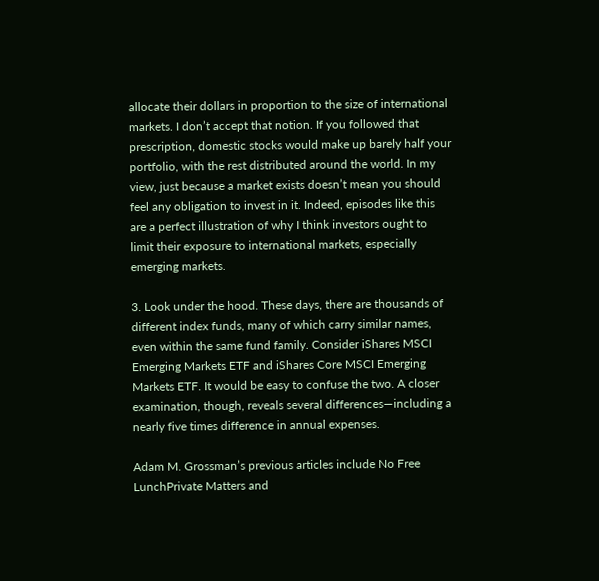allocate their dollars in proportion to the size of international markets. I don’t accept that notion. If you followed that prescription, domestic stocks would make up barely half your portfolio, with the rest distributed around the world. In my view, just because a market exists doesn’t mean you should feel any obligation to invest in it. Indeed, episodes like this are a perfect illustration of why I think investors ought to limit their exposure to international markets, especially emerging markets.

3. Look under the hood. These days, there are thousands of different index funds, many of which carry similar names, even within the same fund family. Consider iShares MSCI Emerging Markets ETF and iShares Core MSCI Emerging Markets ETF. It would be easy to confuse the two. A closer examination, though, reveals several differences—including a nearly five times difference in annual expenses.

Adam M. Grossman’s previous articles include No Free LunchPrivate Matters and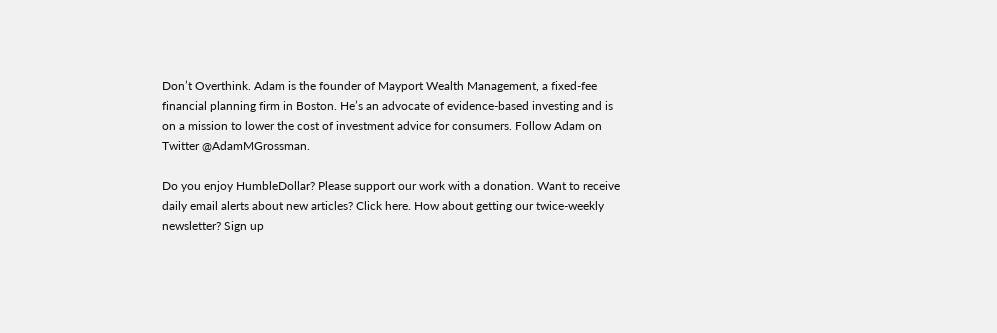Don’t Overthink. Adam is the founder of Mayport Wealth Management, a fixed-fee financial planning firm in Boston. He’s an advocate of evidence-based investing and is on a mission to lower the cost of investment advice for consumers. Follow Adam on Twitter @AdamMGrossman.

Do you enjoy HumbleDollar? Please support our work with a donation. Want to receive daily email alerts about new articles? Click here. How about getting our twice-weekly newsletter? Sign up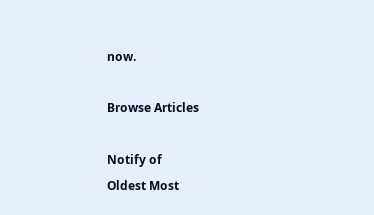now.

Browse Articles

Notify of
Oldest Most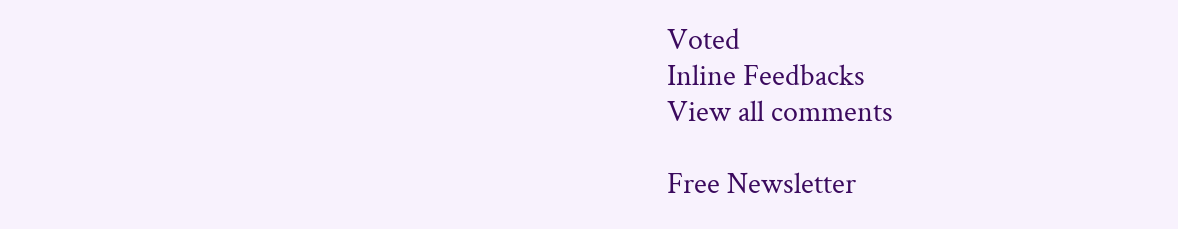Voted
Inline Feedbacks
View all comments

Free Newsletter